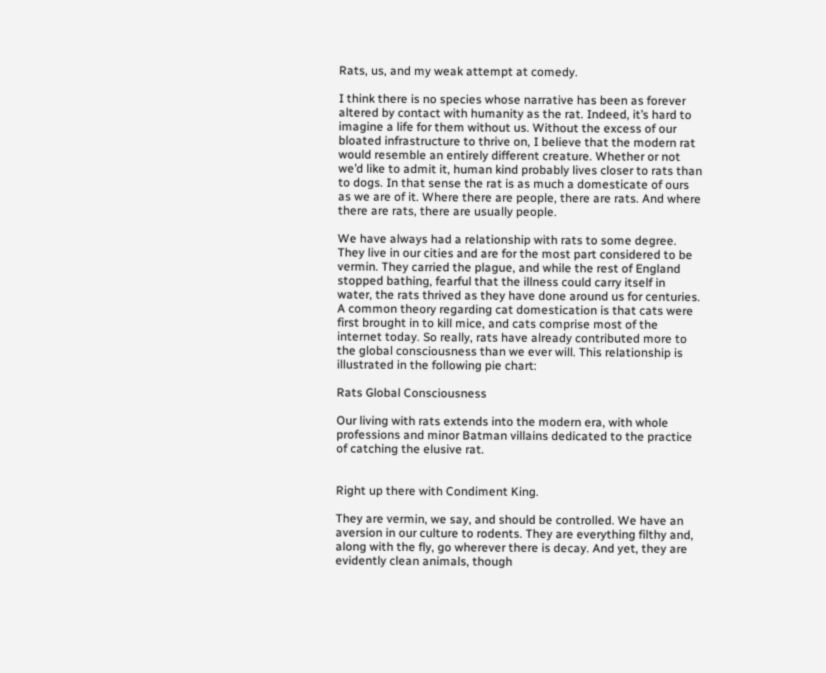Rats, us, and my weak attempt at comedy.

I think there is no species whose narrative has been as forever altered by contact with humanity as the rat. Indeed, it’s hard to imagine a life for them without us. Without the excess of our bloated infrastructure to thrive on, I believe that the modern rat would resemble an entirely different creature. Whether or not we’d like to admit it, human kind probably lives closer to rats than to dogs. In that sense the rat is as much a domesticate of ours as we are of it. Where there are people, there are rats. And where there are rats, there are usually people.

We have always had a relationship with rats to some degree. They live in our cities and are for the most part considered to be vermin. They carried the plague, and while the rest of England stopped bathing, fearful that the illness could carry itself in water, the rats thrived as they have done around us for centuries. A common theory regarding cat domestication is that cats were first brought in to kill mice, and cats comprise most of the internet today. So really, rats have already contributed more to the global consciousness than we ever will. This relationship is illustrated in the following pie chart:

Rats Global Consciousness

Our living with rats extends into the modern era, with whole professions and minor Batman villains dedicated to the practice of catching the elusive rat.


Right up there with Condiment King.

They are vermin, we say, and should be controlled. We have an aversion in our culture to rodents. They are everything filthy and, along with the fly, go wherever there is decay. And yet, they are evidently clean animals, though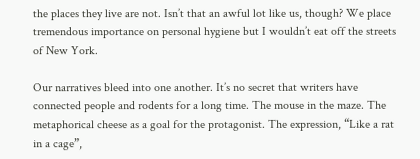the places they live are not. Isn’t that an awful lot like us, though? We place tremendous importance on personal hygiene but I wouldn’t eat off the streets of New York.

Our narratives bleed into one another. It’s no secret that writers have connected people and rodents for a long time. The mouse in the maze. The metaphorical cheese as a goal for the protagonist. The expression, “Like a rat in a cage”,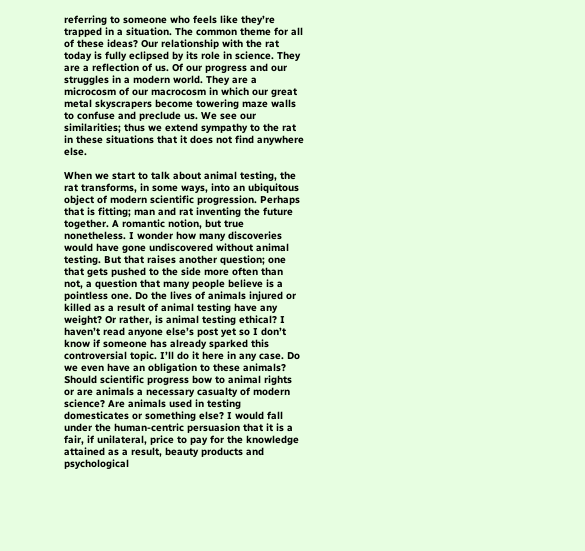referring to someone who feels like they’re trapped in a situation. The common theme for all of these ideas? Our relationship with the rat today is fully eclipsed by its role in science. They are a reflection of us. Of our progress and our struggles in a modern world. They are a microcosm of our macrocosm in which our great metal skyscrapers become towering maze walls to confuse and preclude us. We see our similarities; thus we extend sympathy to the rat in these situations that it does not find anywhere else.

When we start to talk about animal testing, the rat transforms, in some ways, into an ubiquitous object of modern scientific progression. Perhaps that is fitting; man and rat inventing the future together. A romantic notion, but true nonetheless. I wonder how many discoveries would have gone undiscovered without animal testing. But that raises another question; one that gets pushed to the side more often than not, a question that many people believe is a pointless one. Do the lives of animals injured or killed as a result of animal testing have any weight? Or rather, is animal testing ethical? I haven’t read anyone else’s post yet so I don’t know if someone has already sparked this controversial topic. I’ll do it here in any case. Do we even have an obligation to these animals? Should scientific progress bow to animal rights or are animals a necessary casualty of modern science? Are animals used in testing domesticates or something else? I would fall under the human-centric persuasion that it is a fair, if unilateral, price to pay for the knowledge attained as a result, beauty products and psychological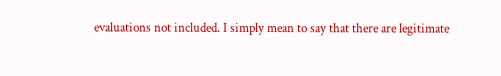evaluations not included. I simply mean to say that there are legitimate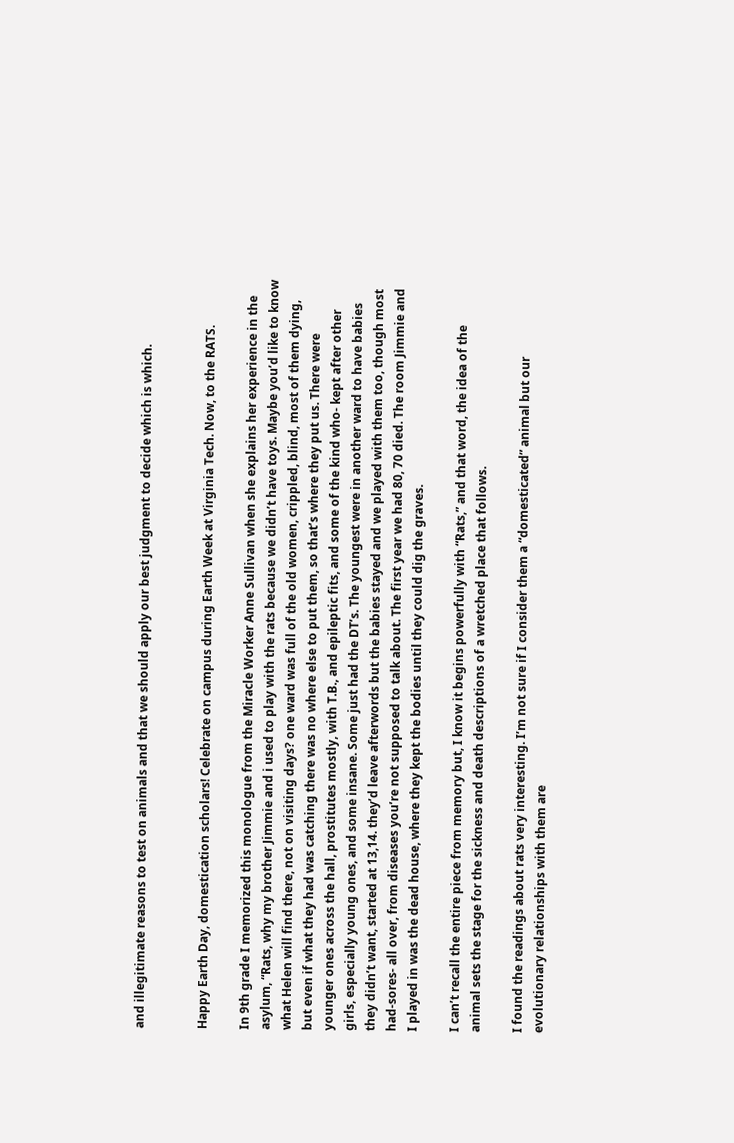and illegitimate reasons to test on animals and that we should apply our best judgment to decide which is which.


Happy Earth Day, domestication scholars! Celebrate on campus during Earth Week at Virginia Tech. Now, to the RATS.

In 9th grade I memorized this monologue from the Miracle Worker Anne Sullivan when she explains her experience in the asylum, “Rats, why my brother Jimmie and i used to play with the rats because we didn’t have toys. Maybe you’d like to know what Helen will find there, not on visiting days? one ward was full of the old women, crippled, blind, most of them dying, but even if what they had was catching there was no where else to put them, so that’s where they put us. There were younger ones across the hall, prostitutes mostly, with T.B., and epileptic fits, and some of the kind who- kept after other girls, especially young ones, and some insane. Some just had the DT’s. The youngest were in another ward to have babies they didn’t want, started at 13,14. they’d leave afterwords but the babies stayed and we played with them too, though most had-sores- all over, from diseases you’re not supposed to talk about. The first year we had 80, 70 died. The room Jimmie and I played in was the dead house, where they kept the bodies until they could dig the graves.

I can’t recall the entire piece from memory but, I know it begins powerfully with “Rats,” and that word, the idea of the animal sets the stage for the sickness and death descriptions of a wretched place that follows.

I found the readings about rats very interesting. I’m not sure if I consider them a “domesticated” animal but our evolutionary relationships with them are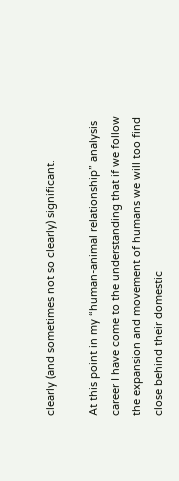clearly (and sometimes not so clearly) significant.

At this point in my “human-animal relationship” analysis career I have come to the understanding that if we follow the expansion and movement of humans we will too find close behind their domestic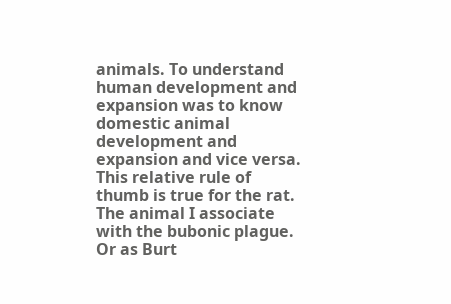animals. To understand human development and expansion was to know domestic animal development and expansion and vice versa. This relative rule of thumb is true for the rat. The animal I associate with the bubonic plague. Or as Burt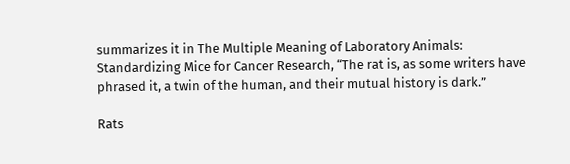summarizes it in The Multiple Meaning of Laboratory Animals: Standardizing Mice for Cancer Research, “The rat is, as some writers have phrased it, a twin of the human, and their mutual history is dark.”

Rats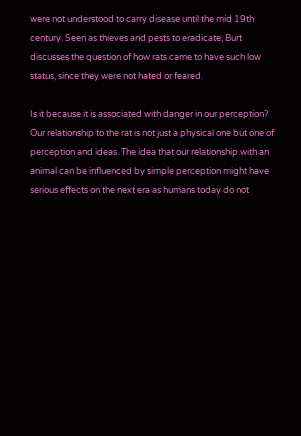were not understood to carry disease until the mid 19th century. Seen as thieves and pests to eradicate, Burt discusses the question of how rats came to have such low status, since they were not hated or feared.

Is it because it is associated with danger in our perception? Our relationship to the rat is not just a physical one but one of perception and ideas. The idea that our relationship with an animal can be influenced by simple perception might have serious effects on the next era as humans today do not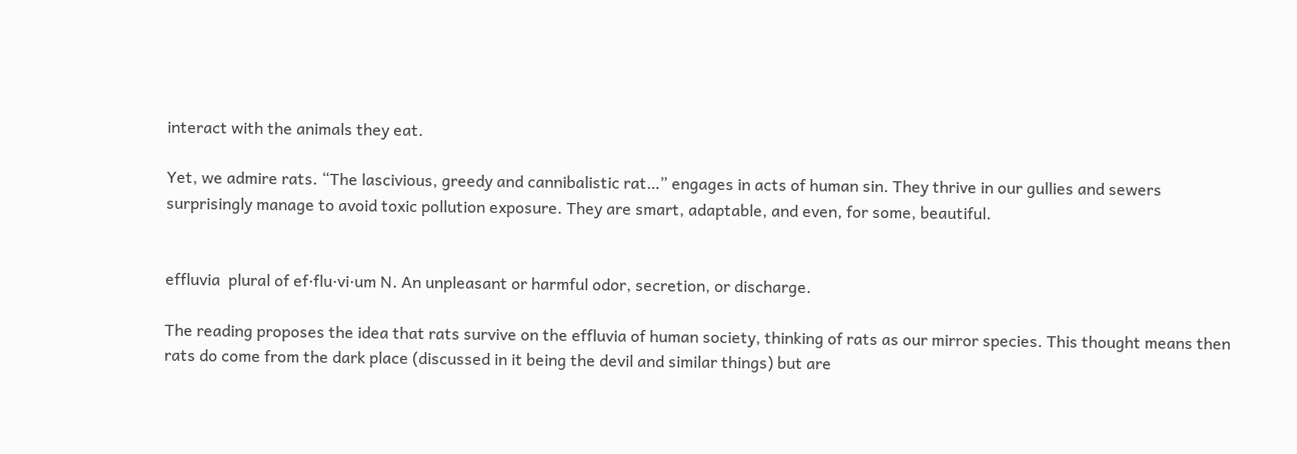interact with the animals they eat.

Yet, we admire rats. “The lascivious, greedy and cannibalistic rat…” engages in acts of human sin. They thrive in our gullies and sewers surprisingly manage to avoid toxic pollution exposure. They are smart, adaptable, and even, for some, beautiful.


effluvia  plural of ef·flu·vi·um N. An unpleasant or harmful odor, secretion, or discharge.

The reading proposes the idea that rats survive on the effluvia of human society, thinking of rats as our mirror species. This thought means then rats do come from the dark place (discussed in it being the devil and similar things) but are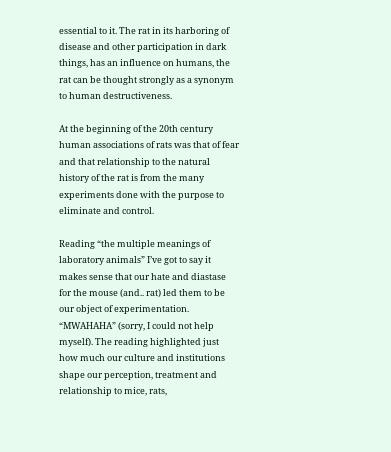essential to it. The rat in its harboring of disease and other participation in dark things, has an influence on humans, the rat can be thought strongly as a synonym to human destructiveness.

At the beginning of the 20th century human associations of rats was that of fear and that relationship to the natural history of the rat is from the many experiments done with the purpose to eliminate and control.

Reading “the multiple meanings of laboratory animals” I’ve got to say it makes sense that our hate and diastase for the mouse (and.. rat) led them to be our object of experimentation.  “MWAHAHA” (sorry, I could not help myself). The reading highlighted just how much our culture and institutions shape our perception, treatment and relationship to mice, rats,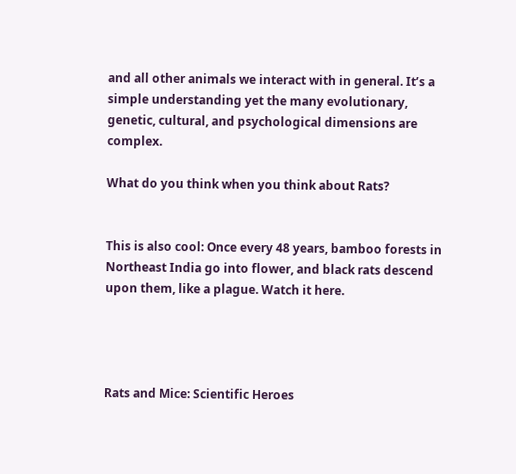and all other animals we interact with in general. It’s a simple understanding yet the many evolutionary, genetic, cultural, and psychological dimensions are complex.

What do you think when you think about Rats?


This is also cool: Once every 48 years, bamboo forests in Northeast India go into flower, and black rats descend upon them, like a plague. Watch it here.




Rats and Mice: Scientific Heroes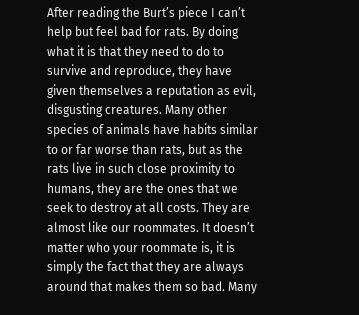After reading the Burt’s piece I can’t help but feel bad for rats. By doing what it is that they need to do to survive and reproduce, they have given themselves a reputation as evil, disgusting creatures. Many other species of animals have habits similar to or far worse than rats, but as the rats live in such close proximity to humans, they are the ones that we seek to destroy at all costs. They are almost like our roommates. It doesn’t matter who your roommate is, it is simply the fact that they are always around that makes them so bad. Many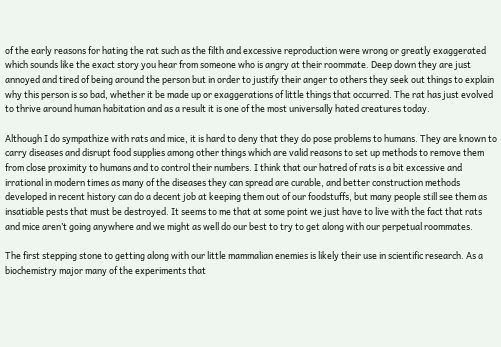of the early reasons for hating the rat such as the filth and excessive reproduction were wrong or greatly exaggerated which sounds like the exact story you hear from someone who is angry at their roommate. Deep down they are just annoyed and tired of being around the person but in order to justify their anger to others they seek out things to explain why this person is so bad, whether it be made up or exaggerations of little things that occurred. The rat has just evolved to thrive around human habitation and as a result it is one of the most universally hated creatures today.

Although I do sympathize with rats and mice, it is hard to deny that they do pose problems to humans. They are known to carry diseases and disrupt food supplies among other things which are valid reasons to set up methods to remove them from close proximity to humans and to control their numbers. I think that our hatred of rats is a bit excessive and irrational in modern times as many of the diseases they can spread are curable, and better construction methods developed in recent history can do a decent job at keeping them out of our foodstuffs, but many people still see them as insatiable pests that must be destroyed. It seems to me that at some point we just have to live with the fact that rats and mice aren’t going anywhere and we might as well do our best to try to get along with our perpetual roommates.

The first stepping stone to getting along with our little mammalian enemies is likely their use in scientific research. As a biochemistry major many of the experiments that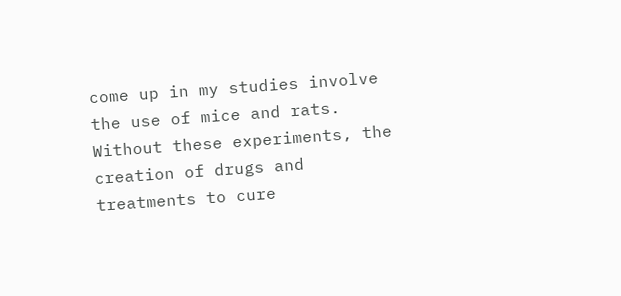come up in my studies involve the use of mice and rats. Without these experiments, the creation of drugs and treatments to cure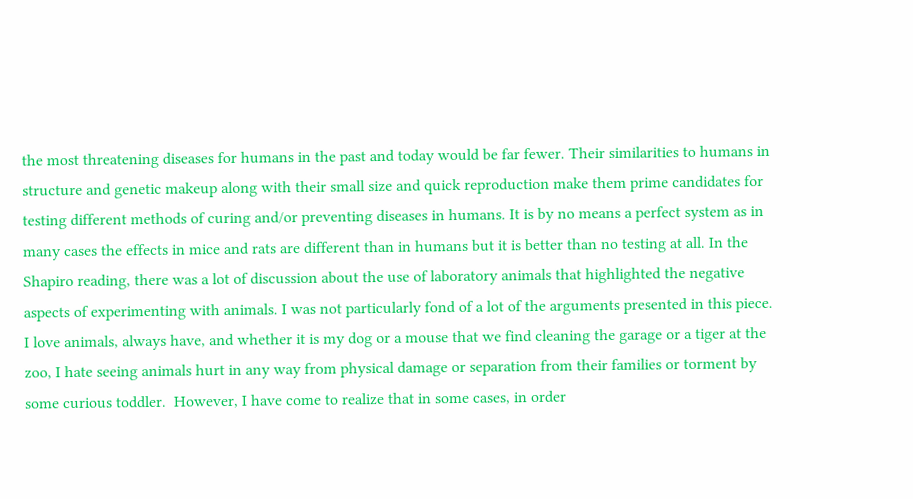the most threatening diseases for humans in the past and today would be far fewer. Their similarities to humans in structure and genetic makeup along with their small size and quick reproduction make them prime candidates for testing different methods of curing and/or preventing diseases in humans. It is by no means a perfect system as in many cases the effects in mice and rats are different than in humans but it is better than no testing at all. In the Shapiro reading, there was a lot of discussion about the use of laboratory animals that highlighted the negative aspects of experimenting with animals. I was not particularly fond of a lot of the arguments presented in this piece. I love animals, always have, and whether it is my dog or a mouse that we find cleaning the garage or a tiger at the zoo, I hate seeing animals hurt in any way from physical damage or separation from their families or torment by some curious toddler.  However, I have come to realize that in some cases, in order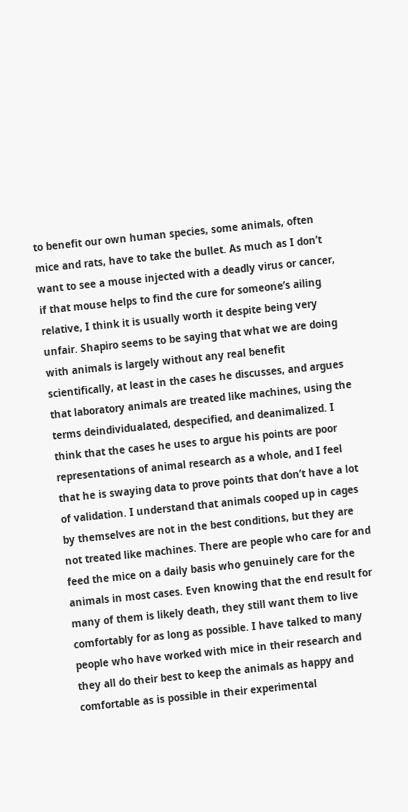to benefit our own human species, some animals, often mice and rats, have to take the bullet. As much as I don’t want to see a mouse injected with a deadly virus or cancer, if that mouse helps to find the cure for someone’s ailing relative, I think it is usually worth it despite being very unfair. Shapiro seems to be saying that what we are doing with animals is largely without any real benefit scientifically, at least in the cases he discusses, and argues that laboratory animals are treated like machines, using the terms deindividualated, despecified, and deanimalized. I think that the cases he uses to argue his points are poor representations of animal research as a whole, and I feel that he is swaying data to prove points that don’t have a lot of validation. I understand that animals cooped up in cages by themselves are not in the best conditions, but they are not treated like machines. There are people who care for and feed the mice on a daily basis who genuinely care for the animals in most cases. Even knowing that the end result for many of them is likely death, they still want them to live comfortably for as long as possible. I have talked to many people who have worked with mice in their research and they all do their best to keep the animals as happy and comfortable as is possible in their experimental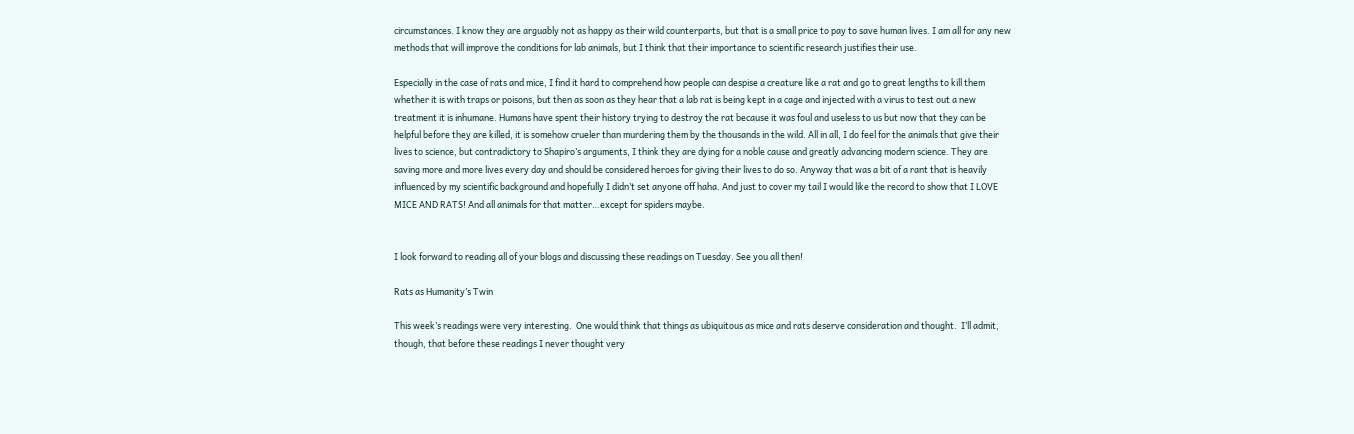circumstances. I know they are arguably not as happy as their wild counterparts, but that is a small price to pay to save human lives. I am all for any new methods that will improve the conditions for lab animals, but I think that their importance to scientific research justifies their use.

Especially in the case of rats and mice, I find it hard to comprehend how people can despise a creature like a rat and go to great lengths to kill them whether it is with traps or poisons, but then as soon as they hear that a lab rat is being kept in a cage and injected with a virus to test out a new treatment it is inhumane. Humans have spent their history trying to destroy the rat because it was foul and useless to us but now that they can be helpful before they are killed, it is somehow crueler than murdering them by the thousands in the wild. All in all, I do feel for the animals that give their lives to science, but contradictory to Shapiro’s arguments, I think they are dying for a noble cause and greatly advancing modern science. They are saving more and more lives every day and should be considered heroes for giving their lives to do so. Anyway that was a bit of a rant that is heavily influenced by my scientific background and hopefully I didn’t set anyone off haha. And just to cover my tail I would like the record to show that I LOVE MICE AND RATS! And all animals for that matter…except for spiders maybe.


I look forward to reading all of your blogs and discussing these readings on Tuesday. See you all then!

Rats as Humanity’s Twin

This week’s readings were very interesting.  One would think that things as ubiquitous as mice and rats deserve consideration and thought.  I’ll admit, though, that before these readings I never thought very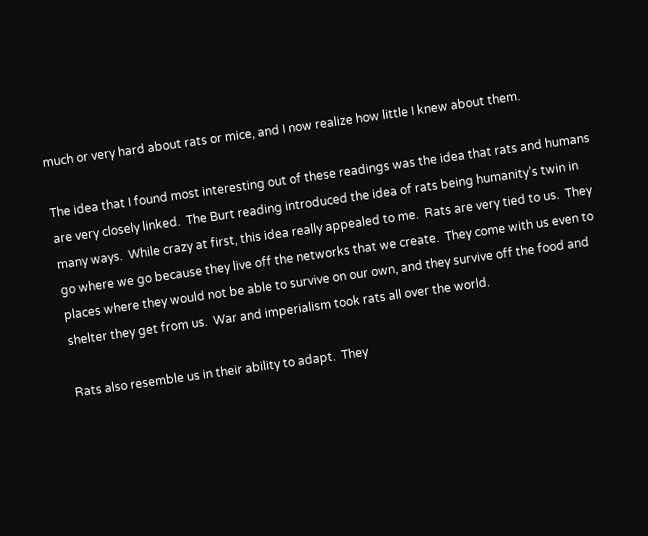much or very hard about rats or mice, and I now realize how little I knew about them.

The idea that I found most interesting out of these readings was the idea that rats and humans are very closely linked.  The Burt reading introduced the idea of rats being humanity’s twin in many ways.  While crazy at first, this idea really appealed to me.  Rats are very tied to us.  They go where we go because they live off the networks that we create.  They come with us even to places where they would not be able to survive on our own, and they survive off the food and shelter they get from us.  War and imperialism took rats all over the world.

Rats also resemble us in their ability to adapt.  They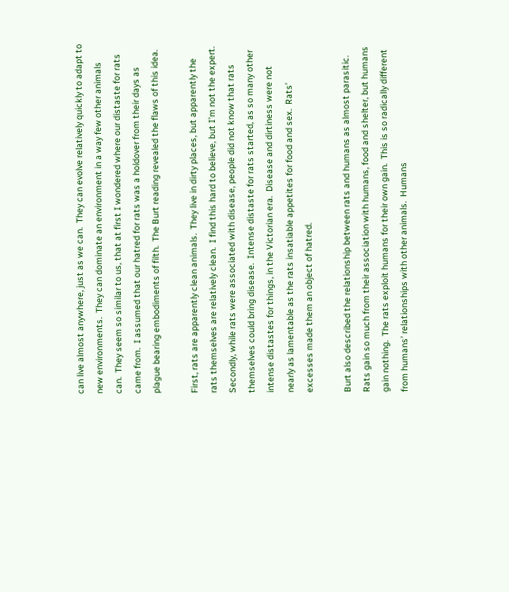can live almost anywhere, just as we can.  They can evolve relatively quickly to adapt to new environments.  They can dominate an environment in a way few other animals can.  They seem so similar to us, that at first I wondered where our distaste for rats came from.  I assumed that our hatred for rats was a holdover from their days as plague bearing embodiments of filth.  The Burt reading revealed the flaws of this idea.

First, rats are apparently clean animals.  They live in dirty places, but apparently the rats themselves are relatively clean.  I find this hard to believe, but I’m not the expert.  Secondly, while rats were associated with disease, people did not know that rats themselves could bring disease.  Intense distaste for rats started, as so many other intense distastes for things, in the Victorian era.  Disease and dirtiness were not nearly as lamentable as the rats insatiable appetites for food and sex.  Rats’ excesses made them an object of hatred.

Burt also described the relationship between rats and humans as almost parasitic.  Rats gain so much from their association with humans, food and shelter, but humans gain nothing.  The rats exploit humans for their own gain.  This is so radically different from humans’ relationships with other animals.  Humans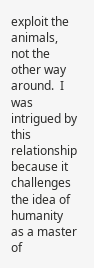exploit the animals, not the other way around.  I was intrigued by this relationship because it challenges the idea of humanity as a master of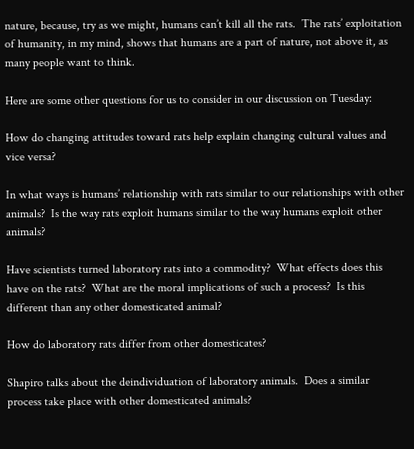nature, because, try as we might, humans can’t kill all the rats.  The rats’ exploitation of humanity, in my mind, shows that humans are a part of nature, not above it, as many people want to think.

Here are some other questions for us to consider in our discussion on Tuesday:

How do changing attitudes toward rats help explain changing cultural values and vice versa?

In what ways is humans’ relationship with rats similar to our relationships with other animals?  Is the way rats exploit humans similar to the way humans exploit other animals?

Have scientists turned laboratory rats into a commodity?  What effects does this have on the rats?  What are the moral implications of such a process?  Is this different than any other domesticated animal?

How do laboratory rats differ from other domesticates?

Shapiro talks about the deindividuation of laboratory animals.  Does a similar process take place with other domesticated animals?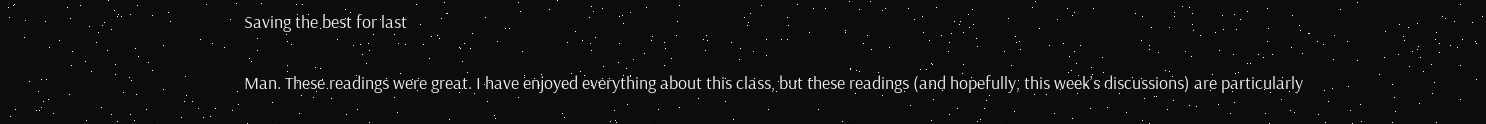Saving the best for last

Man. These readings were great. I have enjoyed everything about this class, but these readings (and hopefully, this week’s discussions) are particularly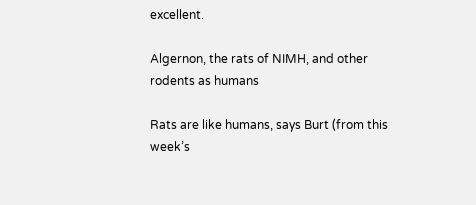excellent.

Algernon, the rats of NIMH, and other rodents as humans

Rats are like humans, says Burt (from this week’s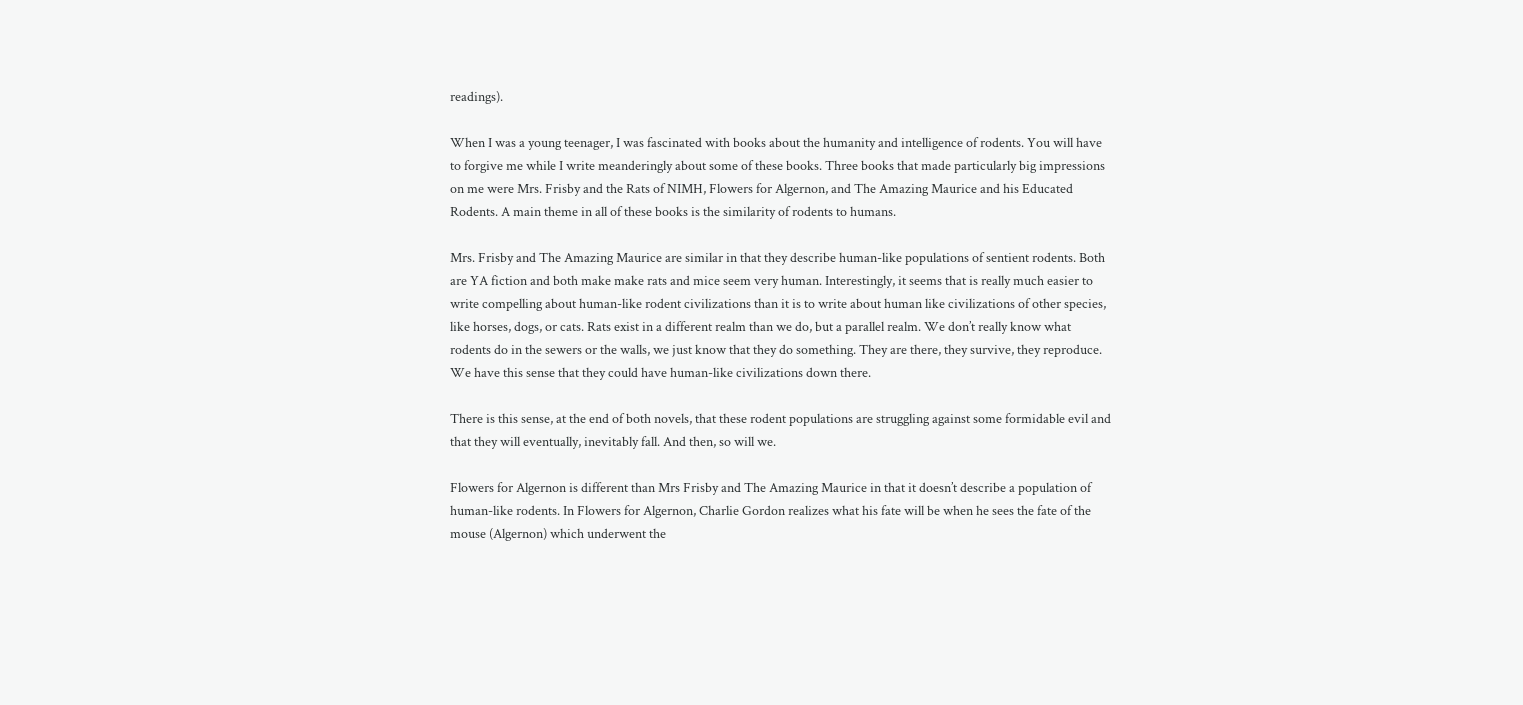readings).

When I was a young teenager, I was fascinated with books about the humanity and intelligence of rodents. You will have to forgive me while I write meanderingly about some of these books. Three books that made particularly big impressions on me were Mrs. Frisby and the Rats of NIMH, Flowers for Algernon, and The Amazing Maurice and his Educated Rodents. A main theme in all of these books is the similarity of rodents to humans.

Mrs. Frisby and The Amazing Maurice are similar in that they describe human-like populations of sentient rodents. Both are YA fiction and both make make rats and mice seem very human. Interestingly, it seems that is really much easier to write compelling about human-like rodent civilizations than it is to write about human like civilizations of other species, like horses, dogs, or cats. Rats exist in a different realm than we do, but a parallel realm. We don’t really know what rodents do in the sewers or the walls, we just know that they do something. They are there, they survive, they reproduce. We have this sense that they could have human-like civilizations down there.

There is this sense, at the end of both novels, that these rodent populations are struggling against some formidable evil and that they will eventually, inevitably fall. And then, so will we.

Flowers for Algernon is different than Mrs Frisby and The Amazing Maurice in that it doesn’t describe a population of human-like rodents. In Flowers for Algernon, Charlie Gordon realizes what his fate will be when he sees the fate of the mouse (Algernon) which underwent the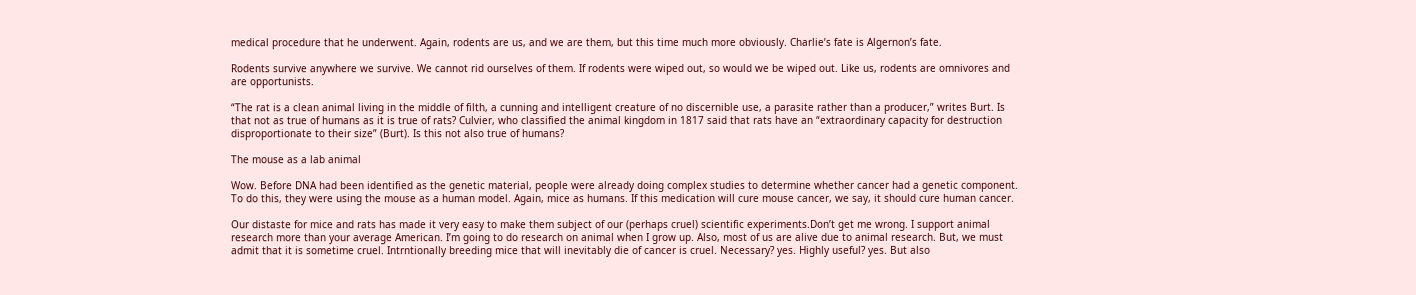medical procedure that he underwent. Again, rodents are us, and we are them, but this time much more obviously. Charlie’s fate is Algernon’s fate.

Rodents survive anywhere we survive. We cannot rid ourselves of them. If rodents were wiped out, so would we be wiped out. Like us, rodents are omnivores and are opportunists.

“The rat is a clean animal living in the middle of filth, a cunning and intelligent creature of no discernible use, a parasite rather than a producer,” writes Burt. Is that not as true of humans as it is true of rats? Culvier, who classified the animal kingdom in 1817 said that rats have an “extraordinary capacity for destruction disproportionate to their size” (Burt). Is this not also true of humans?

The mouse as a lab animal

Wow. Before DNA had been identified as the genetic material, people were already doing complex studies to determine whether cancer had a genetic component. To do this, they were using the mouse as a human model. Again, mice as humans. If this medication will cure mouse cancer, we say, it should cure human cancer.

Our distaste for mice and rats has made it very easy to make them subject of our (perhaps cruel) scientific experiments.Don’t get me wrong. I support animal research more than your average American. I’m going to do research on animal when I grow up. Also, most of us are alive due to animal research. But, we must admit that it is sometime cruel. Intrntionally breeding mice that will inevitably die of cancer is cruel. Necessary? yes. Highly useful? yes. But also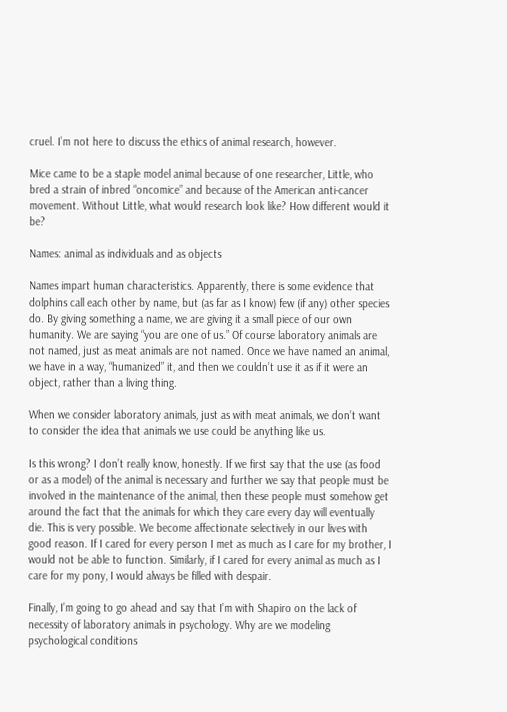cruel. I’m not here to discuss the ethics of animal research, however.

Mice came to be a staple model animal because of one researcher, Little, who bred a strain of inbred “oncomice” and because of the American anti-cancer movement. Without Little, what would research look like? How different would it be?

Names: animal as individuals and as objects

Names impart human characteristics. Apparently, there is some evidence that dolphins call each other by name, but (as far as I know) few (if any) other species do. By giving something a name, we are giving it a small piece of our own humanity. We are saying “you are one of us.” Of course laboratory animals are not named, just as meat animals are not named. Once we have named an animal, we have in a way, “humanized” it, and then we couldn’t use it as if it were an object, rather than a living thing.

When we consider laboratory animals, just as with meat animals, we don’t want to consider the idea that animals we use could be anything like us.

Is this wrong? I don’t really know, honestly. If we first say that the use (as food or as a model) of the animal is necessary and further we say that people must be involved in the maintenance of the animal, then these people must somehow get around the fact that the animals for which they care every day will eventually die. This is very possible. We become affectionate selectively in our lives with good reason. If I cared for every person I met as much as I care for my brother, I would not be able to function. Similarly, if I cared for every animal as much as I care for my pony, I would always be filled with despair.

Finally, I’m going to go ahead and say that I’m with Shapiro on the lack of necessity of laboratory animals in psychology. Why are we modeling psychological conditions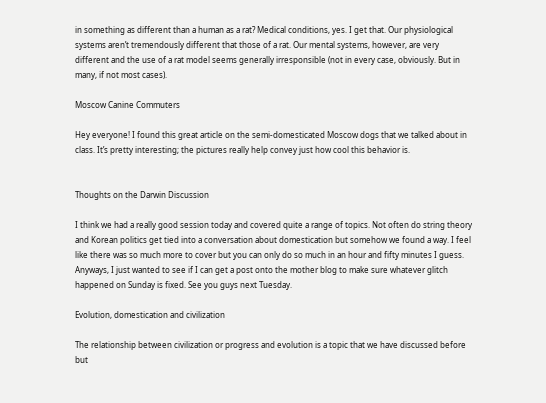in something as different than a human as a rat? Medical conditions, yes. I get that. Our physiological systems aren’t tremendously different that those of a rat. Our mental systems, however, are very different and the use of a rat model seems generally irresponsible (not in every case, obviously. But in many, if not most cases).

Moscow Canine Commuters

Hey everyone! I found this great article on the semi-domesticated Moscow dogs that we talked about in class. It’s pretty interesting; the pictures really help convey just how cool this behavior is.


Thoughts on the Darwin Discussion

I think we had a really good session today and covered quite a range of topics. Not often do string theory and Korean politics get tied into a conversation about domestication but somehow we found a way. I feel like there was so much more to cover but you can only do so much in an hour and fifty minutes I guess. Anyways, I just wanted to see if I can get a post onto the mother blog to make sure whatever glitch happened on Sunday is fixed. See you guys next Tuesday.

Evolution, domestication and civilization

The relationship between civilization or progress and evolution is a topic that we have discussed before but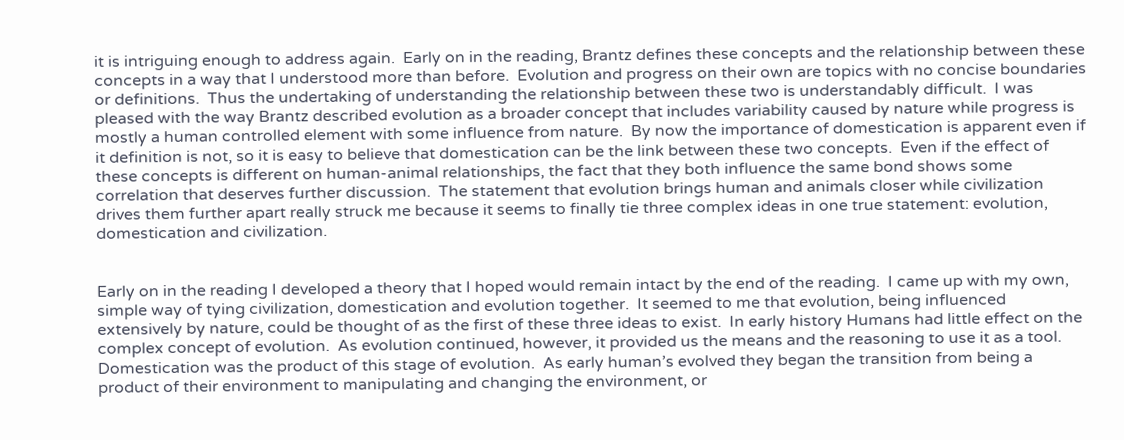it is intriguing enough to address again.  Early on in the reading, Brantz defines these concepts and the relationship between these concepts in a way that I understood more than before.  Evolution and progress on their own are topics with no concise boundaries or definitions.  Thus the undertaking of understanding the relationship between these two is understandably difficult.  I was pleased with the way Brantz described evolution as a broader concept that includes variability caused by nature while progress is mostly a human controlled element with some influence from nature.  By now the importance of domestication is apparent even if it definition is not, so it is easy to believe that domestication can be the link between these two concepts.  Even if the effect of these concepts is different on human-animal relationships, the fact that they both influence the same bond shows some correlation that deserves further discussion.  The statement that evolution brings human and animals closer while civilization drives them further apart really struck me because it seems to finally tie three complex ideas in one true statement: evolution, domestication and civilization.


Early on in the reading I developed a theory that I hoped would remain intact by the end of the reading.  I came up with my own, simple way of tying civilization, domestication and evolution together.  It seemed to me that evolution, being influenced extensively by nature, could be thought of as the first of these three ideas to exist.  In early history Humans had little effect on the complex concept of evolution.  As evolution continued, however, it provided us the means and the reasoning to use it as a tool.  Domestication was the product of this stage of evolution.  As early human’s evolved they began the transition from being a product of their environment to manipulating and changing the environment, or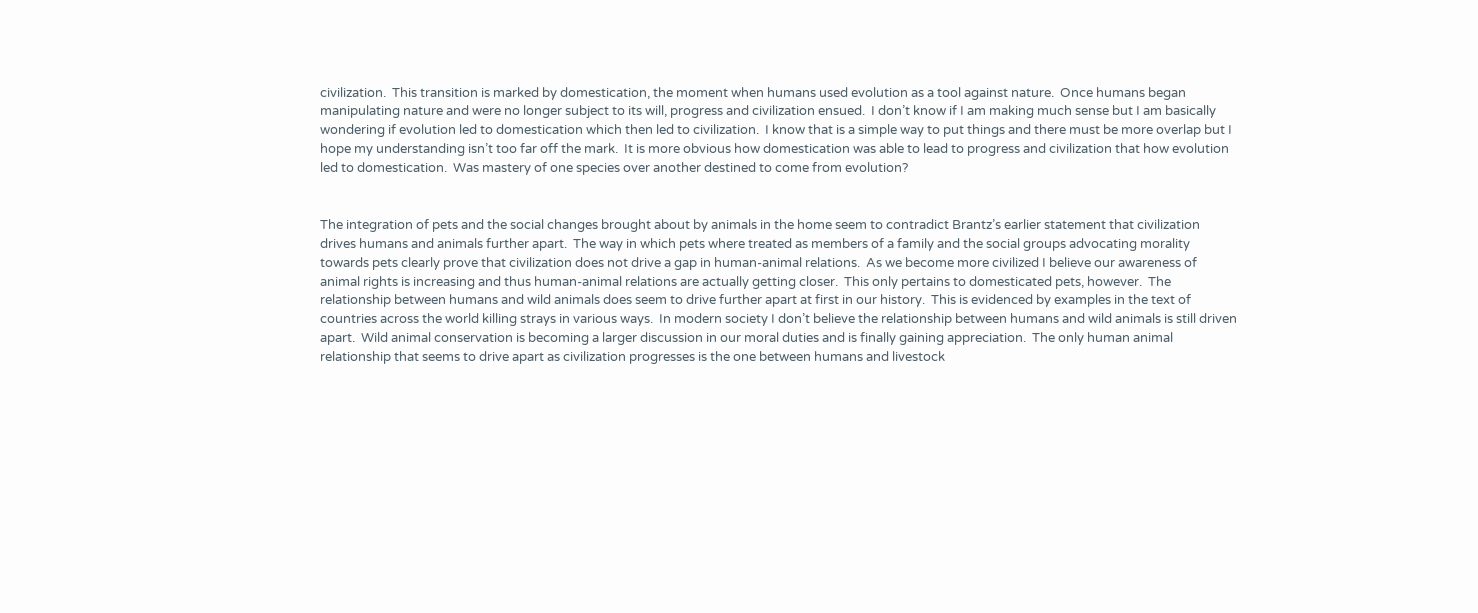civilization.  This transition is marked by domestication, the moment when humans used evolution as a tool against nature.  Once humans began manipulating nature and were no longer subject to its will, progress and civilization ensued.  I don’t know if I am making much sense but I am basically wondering if evolution led to domestication which then led to civilization.  I know that is a simple way to put things and there must be more overlap but I hope my understanding isn’t too far off the mark.  It is more obvious how domestication was able to lead to progress and civilization that how evolution led to domestication.  Was mastery of one species over another destined to come from evolution?


The integration of pets and the social changes brought about by animals in the home seem to contradict Brantz’s earlier statement that civilization drives humans and animals further apart.  The way in which pets where treated as members of a family and the social groups advocating morality towards pets clearly prove that civilization does not drive a gap in human-animal relations.  As we become more civilized I believe our awareness of animal rights is increasing and thus human-animal relations are actually getting closer.  This only pertains to domesticated pets, however.  The relationship between humans and wild animals does seem to drive further apart at first in our history.  This is evidenced by examples in the text of countries across the world killing strays in various ways.  In modern society I don’t believe the relationship between humans and wild animals is still driven apart.  Wild animal conservation is becoming a larger discussion in our moral duties and is finally gaining appreciation.  The only human animal relationship that seems to drive apart as civilization progresses is the one between humans and livestock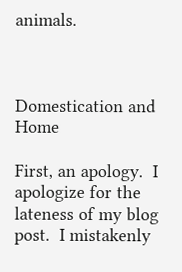animals.



Domestication and Home

First, an apology.  I apologize for the lateness of my blog post.  I mistakenly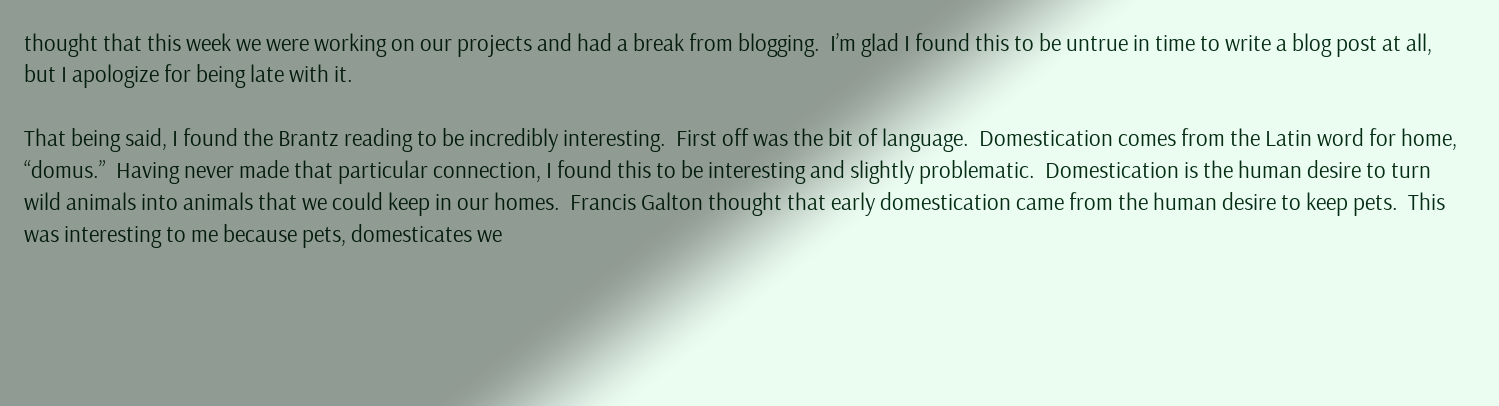thought that this week we were working on our projects and had a break from blogging.  I’m glad I found this to be untrue in time to write a blog post at all, but I apologize for being late with it.

That being said, I found the Brantz reading to be incredibly interesting.  First off was the bit of language.  Domestication comes from the Latin word for home, “domus.”  Having never made that particular connection, I found this to be interesting and slightly problematic.  Domestication is the human desire to turn wild animals into animals that we could keep in our homes.  Francis Galton thought that early domestication came from the human desire to keep pets.  This was interesting to me because pets, domesticates we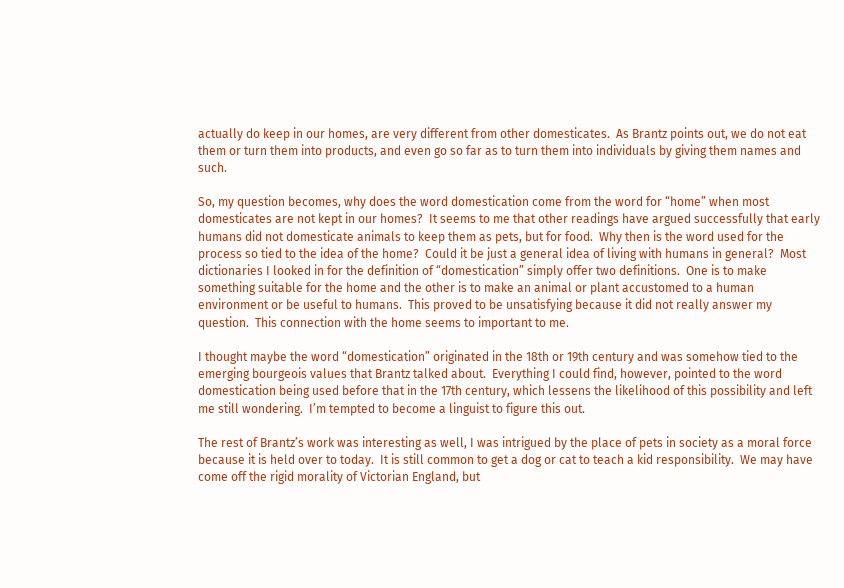actually do keep in our homes, are very different from other domesticates.  As Brantz points out, we do not eat them or turn them into products, and even go so far as to turn them into individuals by giving them names and such.

So, my question becomes, why does the word domestication come from the word for “home” when most domesticates are not kept in our homes?  It seems to me that other readings have argued successfully that early humans did not domesticate animals to keep them as pets, but for food.  Why then is the word used for the process so tied to the idea of the home?  Could it be just a general idea of living with humans in general?  Most dictionaries I looked in for the definition of “domestication” simply offer two definitions.  One is to make something suitable for the home and the other is to make an animal or plant accustomed to a human environment or be useful to humans.  This proved to be unsatisfying because it did not really answer my question.  This connection with the home seems to important to me.

I thought maybe the word “domestication” originated in the 18th or 19th century and was somehow tied to the emerging bourgeois values that Brantz talked about.  Everything I could find, however, pointed to the word domestication being used before that in the 17th century, which lessens the likelihood of this possibility and left me still wondering.  I’m tempted to become a linguist to figure this out.

The rest of Brantz’s work was interesting as well, I was intrigued by the place of pets in society as a moral force because it is held over to today.  It is still common to get a dog or cat to teach a kid responsibility.  We may have come off the rigid morality of Victorian England, but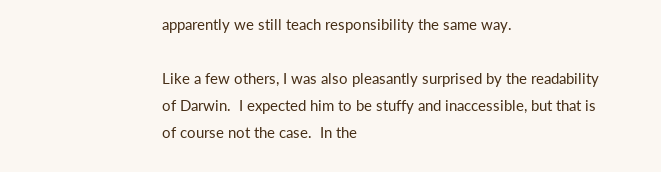apparently we still teach responsibility the same way.

Like a few others, I was also pleasantly surprised by the readability of Darwin.  I expected him to be stuffy and inaccessible, but that is of course not the case.  In the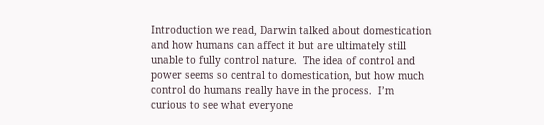Introduction we read, Darwin talked about domestication and how humans can affect it but are ultimately still unable to fully control nature.  The idea of control and power seems so central to domestication, but how much control do humans really have in the process.  I’m curious to see what everyone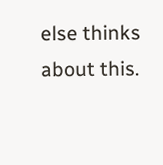else thinks about this.